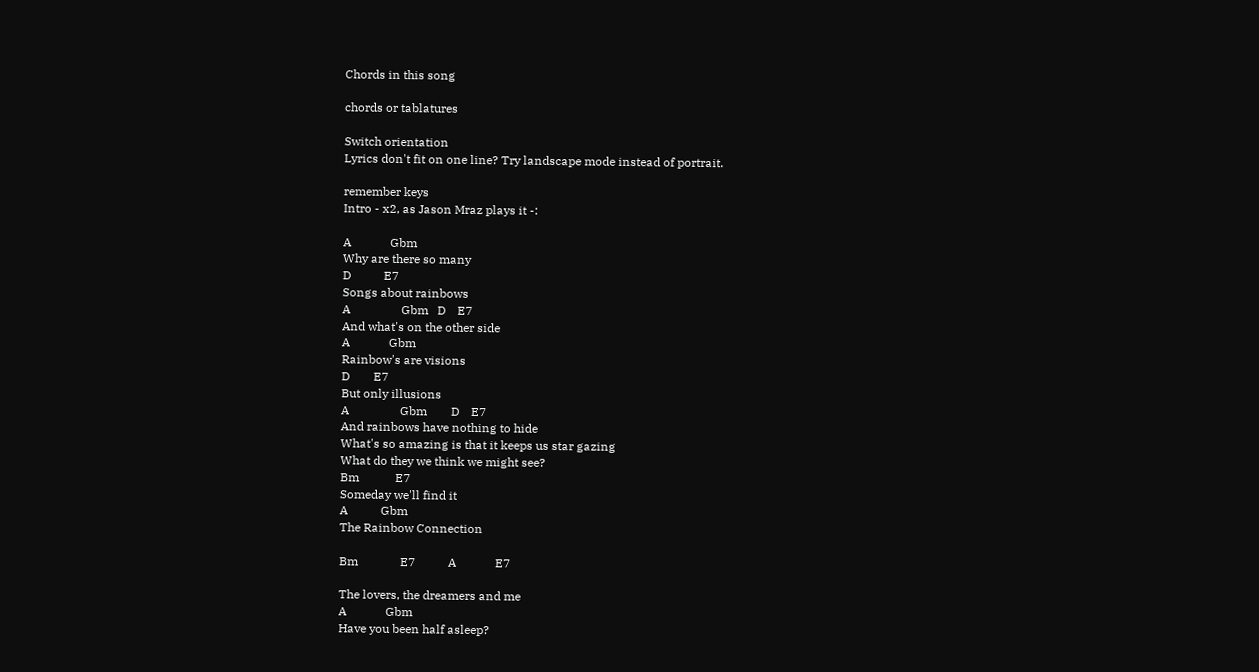Chords in this song

chords or tablatures

Switch orientation
Lyrics don't fit on one line? Try landscape mode instead of portrait.

remember keys
Intro - x2, as Jason Mraz plays it -:

A             Gbm
Why are there so many
D           E7
Songs about rainbows
A                 Gbm   D    E7
And what's on the other side
A             Gbm
Rainbow's are visions
D        E7
But only illusions
A                 Gbm        D    E7
And rainbows have nothing to hide
What's so amazing is that it keeps us star gazing
What do they we think we might see?
Bm            E7
Someday we'll find it
A           Gbm
The Rainbow Connection

Bm              E7           A             E7

The lovers, the dreamers and me
A             Gbm
Have you been half asleep?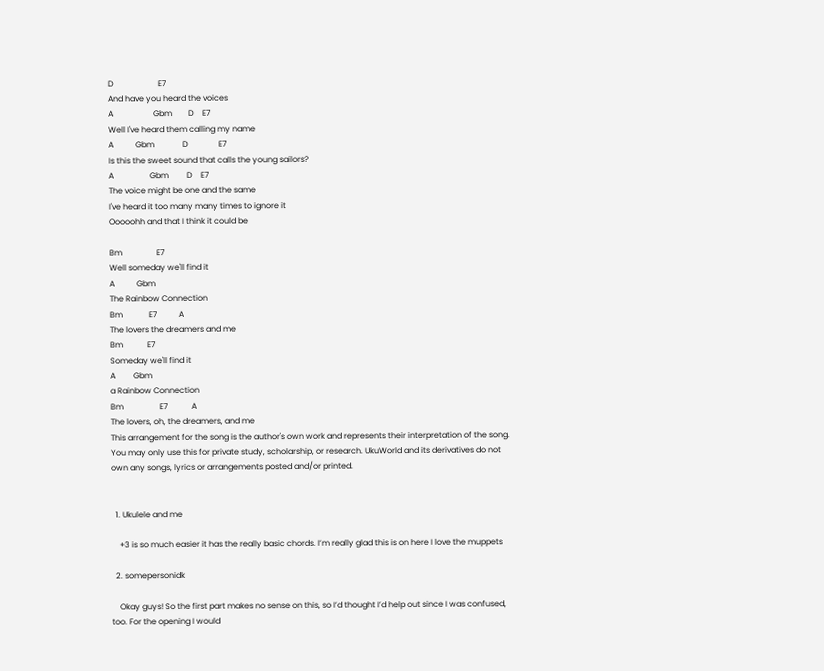D                      E7
And have you heard the voices
A                    Gbm        D    E7
Well I've heard them calling my name
A           Gbm              D               E7
Is this the sweet sound that calls the young sailors?
A                  Gbm         D    E7
The voice might be one and the same
I've heard it too many many times to ignore it
Ooooohh and that I think it could be

Bm                 E7
Well someday we'll find it
A           Gbm
The Rainbow Connection
Bm             E7           A
The lovers the dreamers and me
Bm            E7
Someday we'll find it
A         Gbm
a Rainbow Connection
Bm                  E7            A
The lovers, oh, the dreamers, and me
This arrangement for the song is the author's own work and represents their interpretation of the song. You may only use this for private study, scholarship, or research. UkuWorld and its derivatives do not own any songs, lyrics or arrangements posted and/or printed.


  1. Ukulele and me

    +3 is so much easier it has the really basic chords. I’m really glad this is on here I love the muppets

  2. somepersonidk

    Okay guys! So the first part makes no sense on this, so I’d thought I’d help out since I was confused, too. For the opening I would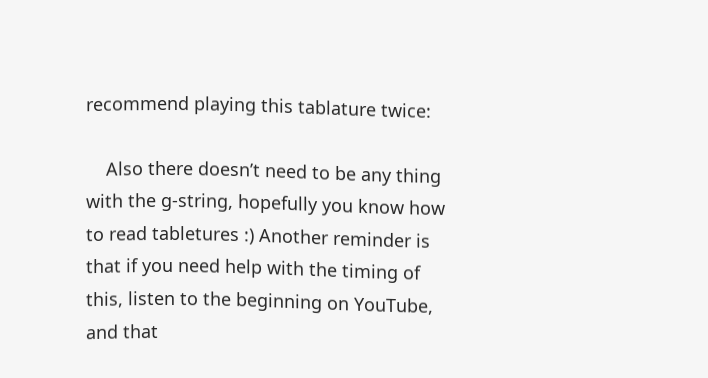recommend playing this tablature twice:

    Also there doesn’t need to be any thing with the g-string, hopefully you know how to read tabletures :) Another reminder is that if you need help with the timing of this, listen to the beginning on YouTube, and that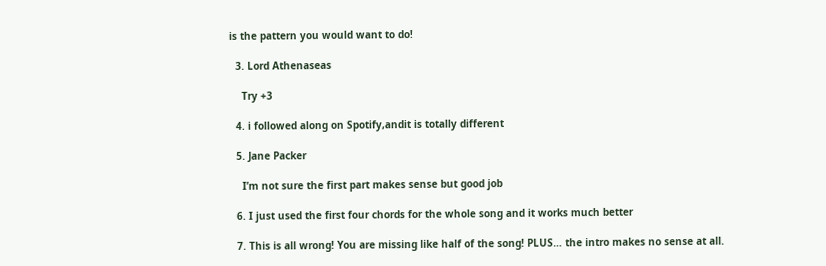is the pattern you would want to do!

  3. Lord Athenaseas

    Try +3

  4. i followed along on Spotify,andit is totally different

  5. Jane Packer

    I’m not sure the first part makes sense but good job

  6. I just used the first four chords for the whole song and it works much better

  7. This is all wrong! You are missing like half of the song! PLUS… the intro makes no sense at all.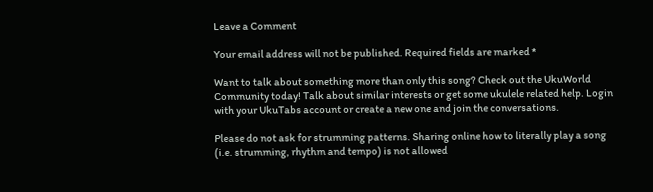Leave a Comment

Your email address will not be published. Required fields are marked *

Want to talk about something more than only this song? Check out the UkuWorld Community today! Talk about similar interests or get some ukulele related help. Login with your UkuTabs account or create a new one and join the conversations.

Please do not ask for strumming patterns. Sharing online how to literally play a song (i.e. strumming, rhythm and tempo) is not allowed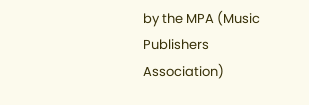by the MPA (Music Publishers Association)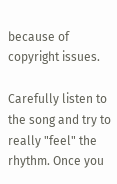because of copyright issues.

Carefully listen to the song and try to really "feel" the rhythm. Once you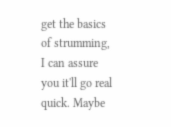get the basics of strumming, I can assure you it'll go real quick. Maybe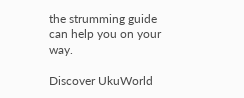the strumming guide can help you on your way.

Discover UkuWorld